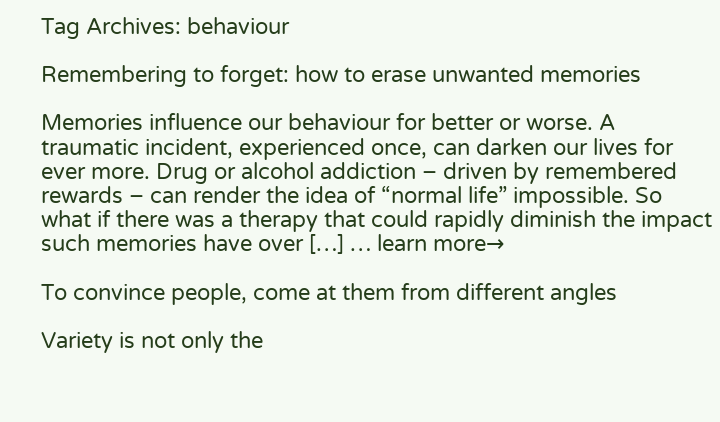Tag Archives: behaviour

Remembering to forget: how to erase unwanted memories

Memories influence our behaviour for better or worse. A traumatic incident, experienced once, can darken our lives for ever more. Drug or alcohol addiction – driven by remembered rewards – can render the idea of “normal life” impossible. So what if there was a therapy that could rapidly diminish the impact such memories have over […] … learn more→

To convince people, come at them from different angles

Variety is not only the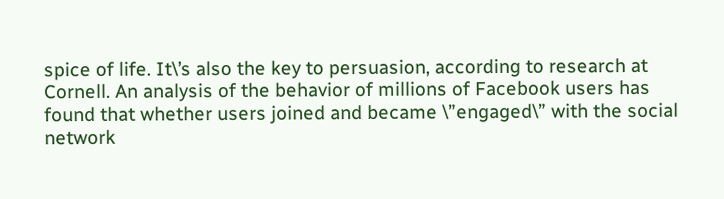spice of life. It\’s also the key to persuasion, according to research at Cornell. An analysis of the behavior of millions of Facebook users has found that whether users joined and became \”engaged\” with the social network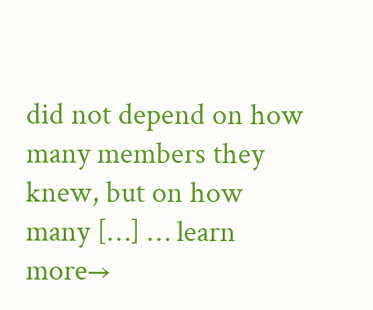did not depend on how many members they knew, but on how many […] … learn more→